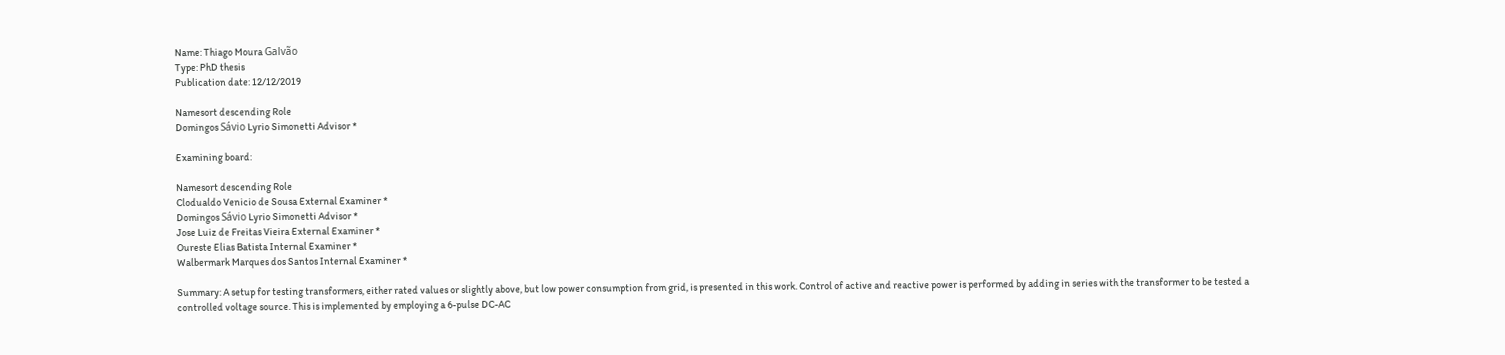Name: Thiago Moura Galvão
Type: PhD thesis
Publication date: 12/12/2019

Namesort descending Role
Domingos Sávio Lyrio Simonetti Advisor *

Examining board:

Namesort descending Role
Clodualdo Venicio de Sousa External Examiner *
Domingos Sávio Lyrio Simonetti Advisor *
Jose Luiz de Freitas Vieira External Examiner *
Oureste Elias Batista Internal Examiner *
Walbermark Marques dos Santos Internal Examiner *

Summary: A setup for testing transformers, either rated values or slightly above, but low power consumption from grid, is presented in this work. Control of active and reactive power is performed by adding in series with the transformer to be tested a controlled voltage source. This is implemented by employing a 6-pulse DC-AC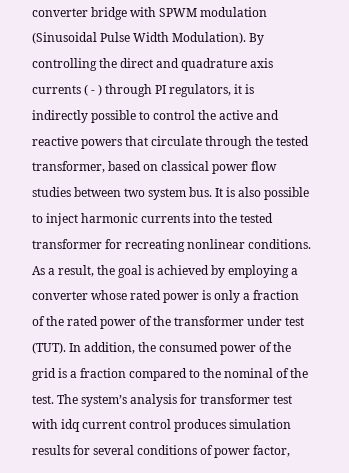converter bridge with SPWM modulation (Sinusoidal Pulse Width Modulation). By controlling the direct and quadrature axis currents ( - ) through PI regulators, it is indirectly possible to control the active and reactive powers that circulate through the tested transformer, based on classical power flow studies between two system bus. It is also possible to inject harmonic currents into the tested transformer for recreating nonlinear conditions. As a result, the goal is achieved by employing a converter whose rated power is only a fraction of the rated power of the transformer under test (TUT). In addition, the consumed power of the grid is a fraction compared to the nominal of the test. The system’s analysis for transformer test with idq current control produces simulation results for several conditions of power factor,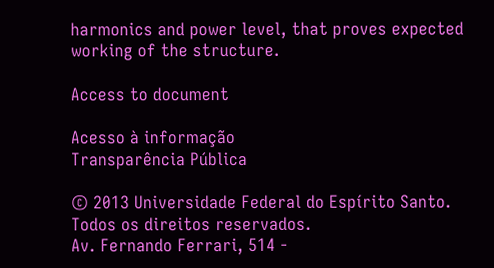harmonics and power level, that proves expected working of the structure.

Access to document

Acesso à informação
Transparência Pública

© 2013 Universidade Federal do Espírito Santo. Todos os direitos reservados.
Av. Fernando Ferrari, 514 -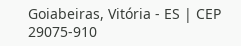Goiabeiras, Vitória - ES | CEP 29075-910